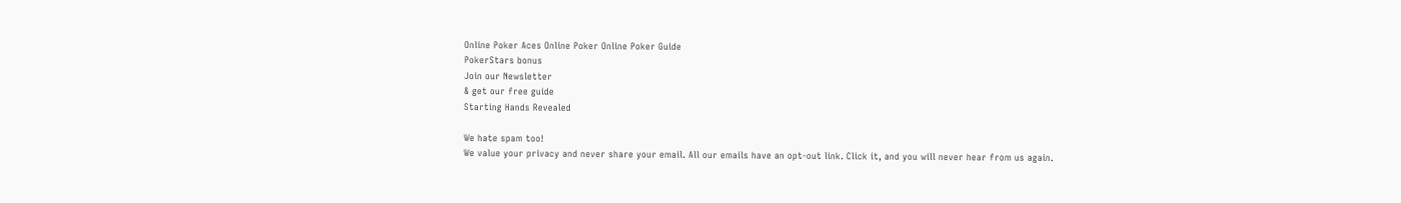Online Poker Aces Online Poker Online Poker Guide
PokerStars bonus
Join our Newsletter
& get our free guide
Starting Hands Revealed

We hate spam too!
We value your privacy and never share your email. All our emails have an opt-out link. Click it, and you will never hear from us again.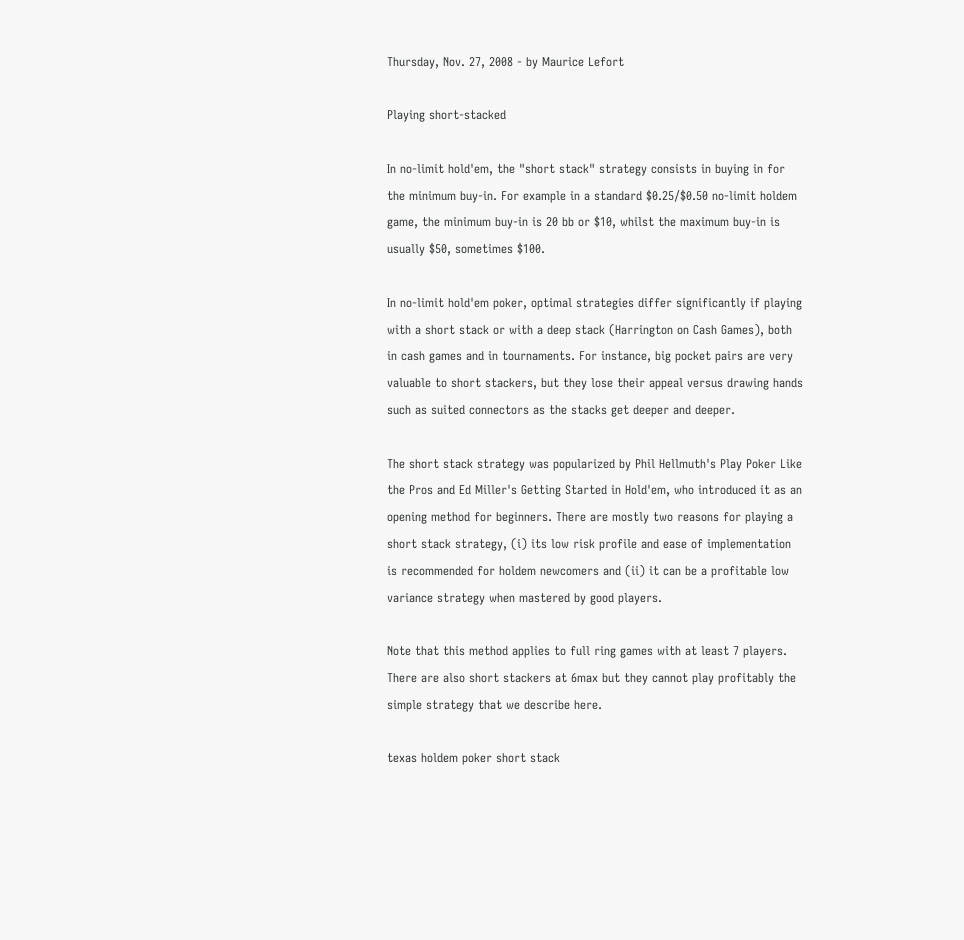Thursday, Nov. 27, 2008 - by Maurice Lefort

Playing short-stacked

In no-limit hold'em, the "short stack" strategy consists in buying in for the minimum buy-in. For example in a standard $0.25/$0.50 no-limit holdem game, the minimum buy-in is 20 bb or $10, whilst the maximum buy-in is usually $50, sometimes $100.

In no-limit hold'em poker, optimal strategies differ significantly if playing with a short stack or with a deep stack (Harrington on Cash Games), both in cash games and in tournaments. For instance, big pocket pairs are very valuable to short stackers, but they lose their appeal versus drawing hands such as suited connectors as the stacks get deeper and deeper.

The short stack strategy was popularized by Phil Hellmuth's Play Poker Like the Pros and Ed Miller's Getting Started in Hold'em, who introduced it as an opening method for beginners. There are mostly two reasons for playing a short stack strategy, (i) its low risk profile and ease of implementation is recommended for holdem newcomers and (ii) it can be a profitable low variance strategy when mastered by good players.

Note that this method applies to full ring games with at least 7 players. There are also short stackers at 6max but they cannot play profitably the simple strategy that we describe here.

texas holdem poker short stack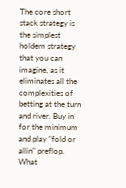The core short stack strategy is the simplest holdem strategy that you can imagine, as it eliminates all the complexities of betting at the turn and river. Buy in for the minimum and play "fold or allin" preflop. What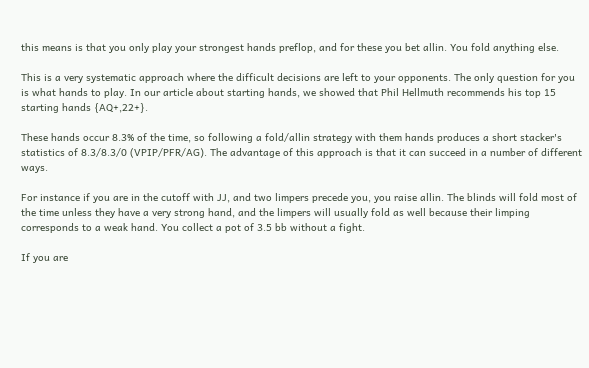this means is that you only play your strongest hands preflop, and for these you bet allin. You fold anything else.

This is a very systematic approach where the difficult decisions are left to your opponents. The only question for you is what hands to play. In our article about starting hands, we showed that Phil Hellmuth recommends his top 15 starting hands {AQ+,22+}.

These hands occur 8.3% of the time, so following a fold/allin strategy with them hands produces a short stacker's statistics of 8.3/8.3/0 (VPIP/PFR/AG). The advantage of this approach is that it can succeed in a number of different ways.

For instance if you are in the cutoff with JJ, and two limpers precede you, you raise allin. The blinds will fold most of the time unless they have a very strong hand, and the limpers will usually fold as well because their limping corresponds to a weak hand. You collect a pot of 3.5 bb without a fight.

If you are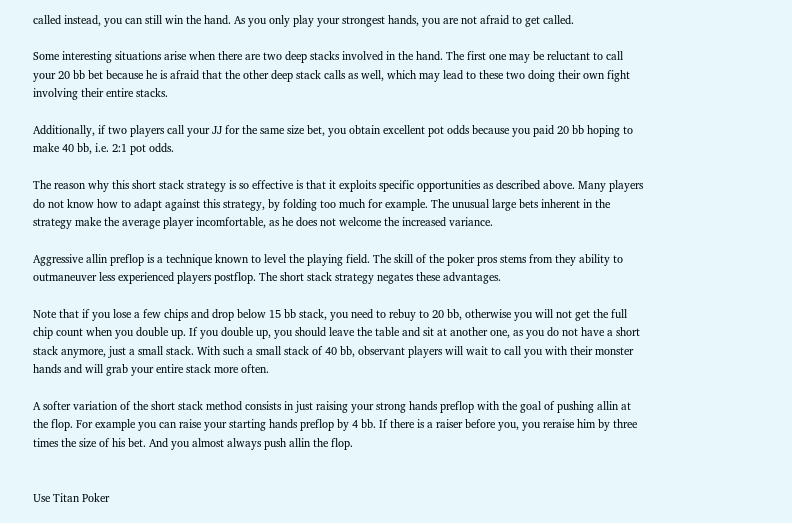called instead, you can still win the hand. As you only play your strongest hands, you are not afraid to get called.

Some interesting situations arise when there are two deep stacks involved in the hand. The first one may be reluctant to call your 20 bb bet because he is afraid that the other deep stack calls as well, which may lead to these two doing their own fight involving their entire stacks.

Additionally, if two players call your JJ for the same size bet, you obtain excellent pot odds because you paid 20 bb hoping to make 40 bb, i.e. 2:1 pot odds.

The reason why this short stack strategy is so effective is that it exploits specific opportunities as described above. Many players do not know how to adapt against this strategy, by folding too much for example. The unusual large bets inherent in the strategy make the average player incomfortable, as he does not welcome the increased variance.

Aggressive allin preflop is a technique known to level the playing field. The skill of the poker pros stems from they ability to outmaneuver less experienced players postflop. The short stack strategy negates these advantages.

Note that if you lose a few chips and drop below 15 bb stack, you need to rebuy to 20 bb, otherwise you will not get the full chip count when you double up. If you double up, you should leave the table and sit at another one, as you do not have a short stack anymore, just a small stack. With such a small stack of 40 bb, observant players will wait to call you with their monster hands and will grab your entire stack more often.

A softer variation of the short stack method consists in just raising your strong hands preflop with the goal of pushing allin at the flop. For example you can raise your starting hands preflop by 4 bb. If there is a raiser before you, you reraise him by three times the size of his bet. And you almost always push allin the flop.


Use Titan Poker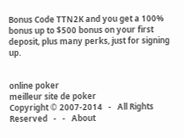Bonus Code TTN2K and you get a 100% bonus up to $500 bonus on your first deposit, plus many perks, just for signing up.


online poker
meilleur site de poker
Copyright © 2007-2014   -   All Rights Reserved   -   -   About